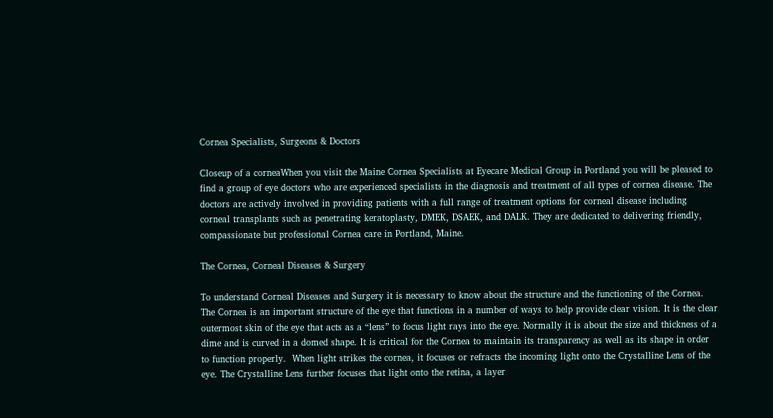Cornea Specialists, Surgeons & Doctors

Closeup of a corneaWhen you visit the Maine Cornea Specialists at Eyecare Medical Group in Portland you will be pleased to find a group of eye doctors who are experienced specialists in the diagnosis and treatment of all types of cornea disease. The doctors are actively involved in providing patients with a full range of treatment options for corneal disease including corneal transplants such as penetrating keratoplasty, DMEK, DSAEK, and DALK. They are dedicated to delivering friendly, compassionate but professional Cornea care in Portland, Maine.

The Cornea, Corneal Diseases & Surgery

To understand Corneal Diseases and Surgery it is necessary to know about the structure and the functioning of the Cornea. The Cornea is an important structure of the eye that functions in a number of ways to help provide clear vision. It is the clear outermost skin of the eye that acts as a “lens” to focus light rays into the eye. Normally it is about the size and thickness of a dime and is curved in a domed shape. It is critical for the Cornea to maintain its transparency as well as its shape in order to function properly.  When light strikes the cornea, it focuses or refracts the incoming light onto the Crystalline Lens of the eye. The Crystalline Lens further focuses that light onto the retina, a layer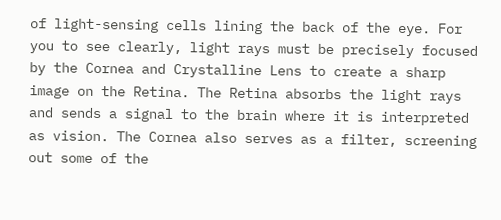of light-sensing cells lining the back of the eye. For you to see clearly, light rays must be precisely focused by the Cornea and Crystalline Lens to create a sharp image on the Retina. The Retina absorbs the light rays and sends a signal to the brain where it is interpreted as vision. The Cornea also serves as a filter, screening out some of the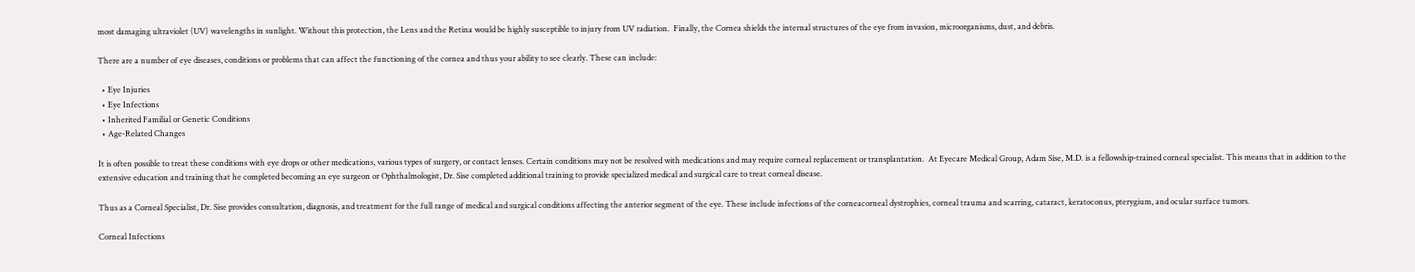most damaging ultraviolet (UV) wavelengths in sunlight. Without this protection, the Lens and the Retina would be highly susceptible to injury from UV radiation.  Finally, the Cornea shields the internal structures of the eye from invasion, microorganisms, dust, and debris.

There are a number of eye diseases, conditions or problems that can affect the functioning of the cornea and thus your ability to see clearly. These can include:

  • Eye Injuries
  • Eye Infections
  • Inherited Familial or Genetic Conditions
  • Age-Related Changes

It is often possible to treat these conditions with eye drops or other medications, various types of surgery, or contact lenses. Certain conditions may not be resolved with medications and may require corneal replacement or transplantation.  At Eyecare Medical Group, Adam Sise, M.D. is a fellowship-trained corneal specialist. This means that in addition to the extensive education and training that he completed becoming an eye surgeon or Ophthalmologist, Dr. Sise completed additional training to provide specialized medical and surgical care to treat corneal disease.

Thus as a Corneal Specialist, Dr. Sise provides consultation, diagnosis, and treatment for the full range of medical and surgical conditions affecting the anterior segment of the eye. These include infections of the corneacorneal dystrophies, corneal trauma and scarring, cataract, keratoconus, pterygium, and ocular surface tumors.

Corneal Infections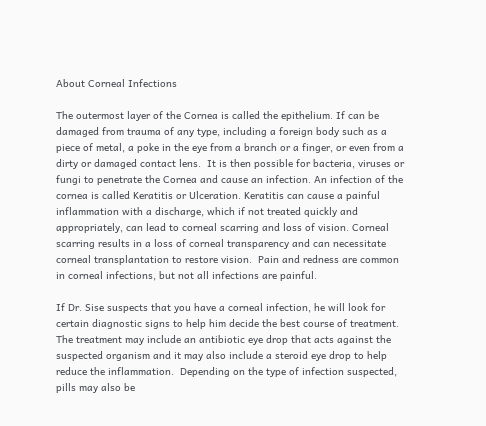About Corneal Infections

The outermost layer of the Cornea is called the epithelium. If can be damaged from trauma of any type, including a foreign body such as a piece of metal, a poke in the eye from a branch or a finger, or even from a dirty or damaged contact lens.  It is then possible for bacteria, viruses or fungi to penetrate the Cornea and cause an infection. An infection of the cornea is called Keratitis or Ulceration. Keratitis can cause a painful inflammation with a discharge, which if not treated quickly and appropriately, can lead to corneal scarring and loss of vision. Corneal scarring results in a loss of corneal transparency and can necessitate corneal transplantation to restore vision.  Pain and redness are common in corneal infections, but not all infections are painful.

If Dr. Sise suspects that you have a corneal infection, he will look for certain diagnostic signs to help him decide the best course of treatment. The treatment may include an antibiotic eye drop that acts against the suspected organism and it may also include a steroid eye drop to help reduce the inflammation.  Depending on the type of infection suspected, pills may also be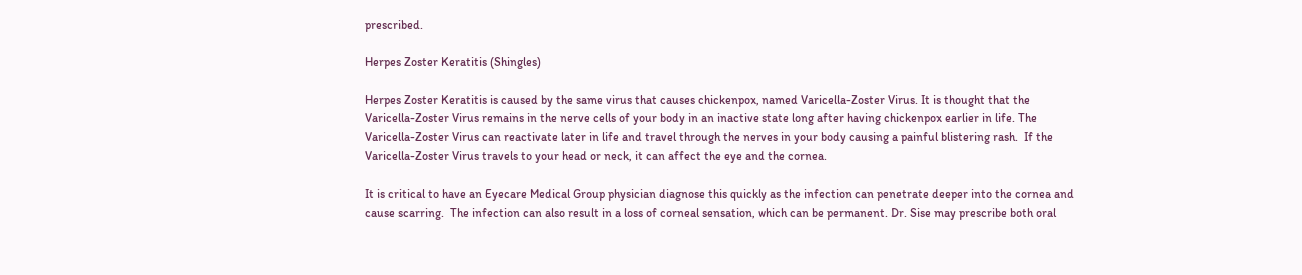prescribed.

Herpes Zoster Keratitis (Shingles)

Herpes Zoster Keratitis is caused by the same virus that causes chickenpox, named Varicella-Zoster Virus. It is thought that the Varicella-Zoster Virus remains in the nerve cells of your body in an inactive state long after having chickenpox earlier in life. The Varicella-Zoster Virus can reactivate later in life and travel through the nerves in your body causing a painful blistering rash.  If the Varicella-Zoster Virus travels to your head or neck, it can affect the eye and the cornea.

It is critical to have an Eyecare Medical Group physician diagnose this quickly as the infection can penetrate deeper into the cornea and cause scarring.  The infection can also result in a loss of corneal sensation, which can be permanent. Dr. Sise may prescribe both oral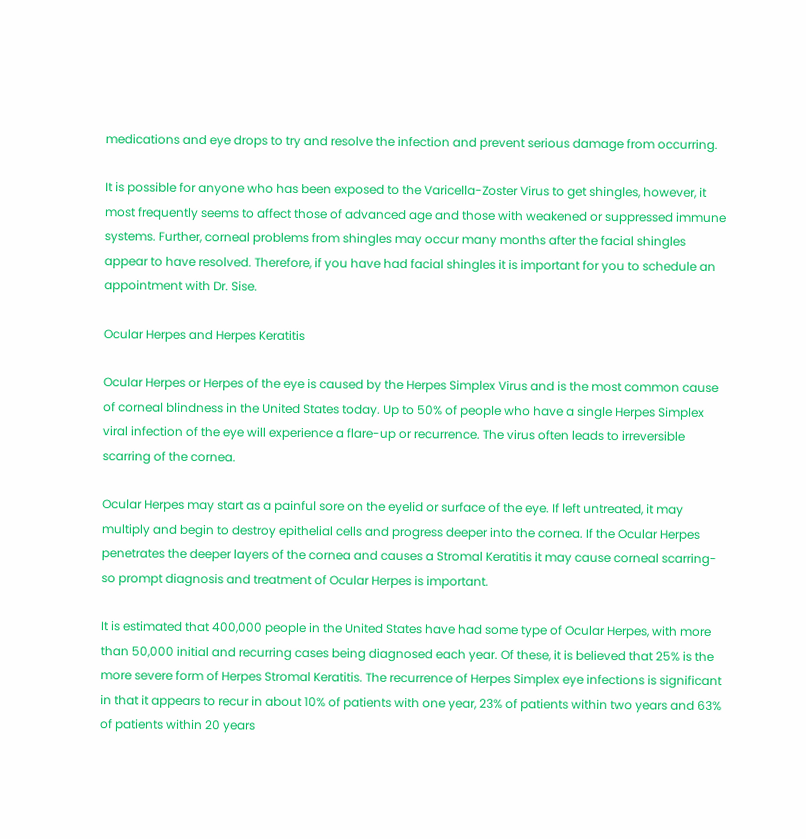medications and eye drops to try and resolve the infection and prevent serious damage from occurring.

It is possible for anyone who has been exposed to the Varicella-Zoster Virus to get shingles, however, it most frequently seems to affect those of advanced age and those with weakened or suppressed immune systems. Further, corneal problems from shingles may occur many months after the facial shingles appear to have resolved. Therefore, if you have had facial shingles it is important for you to schedule an appointment with Dr. Sise.

Ocular Herpes and Herpes Keratitis

Ocular Herpes or Herpes of the eye is caused by the Herpes Simplex Virus and is the most common cause of corneal blindness in the United States today. Up to 50% of people who have a single Herpes Simplex viral infection of the eye will experience a flare-up or recurrence. The virus often leads to irreversible scarring of the cornea.

Ocular Herpes may start as a painful sore on the eyelid or surface of the eye. If left untreated, it may multiply and begin to destroy epithelial cells and progress deeper into the cornea. If the Ocular Herpes penetrates the deeper layers of the cornea and causes a Stromal Keratitis it may cause corneal scarring-so prompt diagnosis and treatment of Ocular Herpes is important.

It is estimated that 400,000 people in the United States have had some type of Ocular Herpes, with more than 50,000 initial and recurring cases being diagnosed each year. Of these, it is believed that 25% is the more severe form of Herpes Stromal Keratitis. The recurrence of Herpes Simplex eye infections is significant in that it appears to recur in about 10% of patients with one year, 23% of patients within two years and 63% of patients within 20 years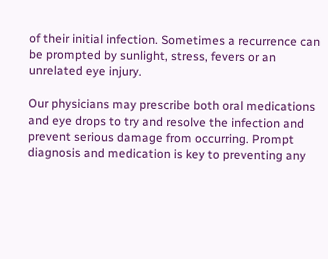of their initial infection. Sometimes a recurrence can be prompted by sunlight, stress, fevers or an unrelated eye injury.

Our physicians may prescribe both oral medications and eye drops to try and resolve the infection and prevent serious damage from occurring. Prompt diagnosis and medication is key to preventing any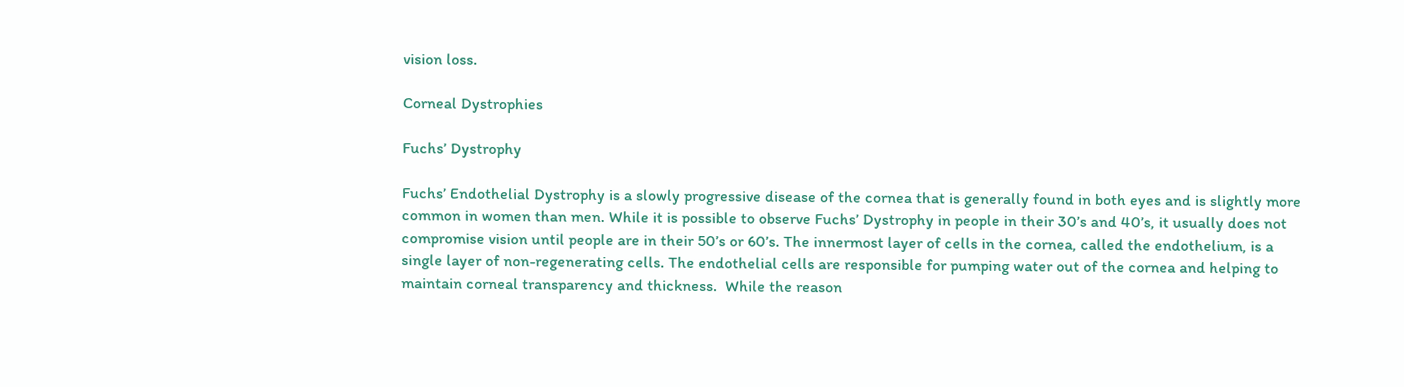vision loss.

Corneal Dystrophies

Fuchs’ Dystrophy

Fuchs’ Endothelial Dystrophy is a slowly progressive disease of the cornea that is generally found in both eyes and is slightly more common in women than men. While it is possible to observe Fuchs’ Dystrophy in people in their 30’s and 40’s, it usually does not compromise vision until people are in their 50’s or 60’s. The innermost layer of cells in the cornea, called the endothelium, is a single layer of non-regenerating cells. The endothelial cells are responsible for pumping water out of the cornea and helping to maintain corneal transparency and thickness.  While the reason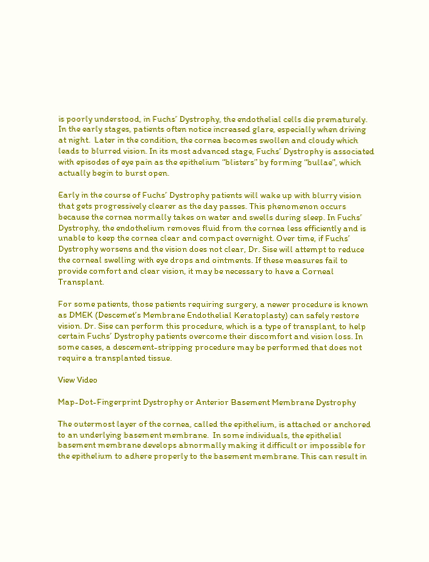is poorly understood, in Fuchs’ Dystrophy, the endothelial cells die prematurely. In the early stages, patients often notice increased glare, especially when driving at night.  Later in the condition, the cornea becomes swollen and cloudy which leads to blurred vision. In its most advanced stage, Fuchs’ Dystrophy is associated with episodes of eye pain as the epithelium “blisters” by forming “bullae”, which actually begin to burst open.

Early in the course of Fuchs’ Dystrophy patients will wake up with blurry vision that gets progressively clearer as the day passes. This phenomenon occurs because the cornea normally takes on water and swells during sleep. In Fuchs’ Dystrophy, the endothelium removes fluid from the cornea less efficiently and is unable to keep the cornea clear and compact overnight. Over time, if Fuchs’ Dystrophy worsens and the vision does not clear, Dr. Sise will attempt to reduce the corneal swelling with eye drops and ointments. If these measures fail to provide comfort and clear vision, it may be necessary to have a Corneal Transplant.

For some patients, those patients requiring surgery, a newer procedure is known as DMEK (Descemet’s Membrane Endothelial Keratoplasty) can safely restore vision. Dr. Sise can perform this procedure, which is a type of transplant, to help certain Fuchs’ Dystrophy patients overcome their discomfort and vision loss. In some cases, a descement-stripping procedure may be performed that does not require a transplanted tissue.

View Video

Map-Dot-Fingerprint Dystrophy or Anterior Basement Membrane Dystrophy

The outermost layer of the cornea, called the epithelium, is attached or anchored to an underlying basement membrane.  In some individuals, the epithelial basement membrane develops abnormally making it difficult or impossible for the epithelium to adhere properly to the basement membrane. This can result in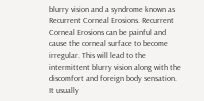blurry vision and a syndrome known as Recurrent Corneal Erosions. Recurrent Corneal Erosions can be painful and cause the corneal surface to become irregular. This will lead to the intermittent blurry vision along with the discomfort and foreign body sensation. It usually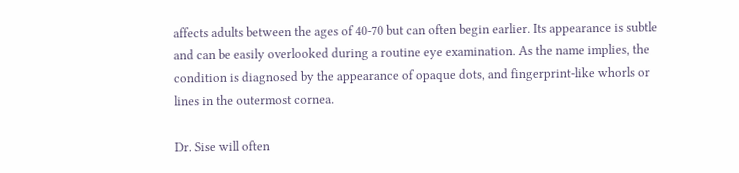affects adults between the ages of 40-70 but can often begin earlier. Its appearance is subtle and can be easily overlooked during a routine eye examination. As the name implies, the condition is diagnosed by the appearance of opaque dots, and fingerprint-like whorls or lines in the outermost cornea.

Dr. Sise will often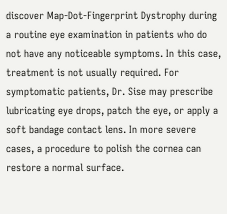discover Map-Dot-Fingerprint Dystrophy during a routine eye examination in patients who do not have any noticeable symptoms. In this case, treatment is not usually required. For symptomatic patients, Dr. Sise may prescribe lubricating eye drops, patch the eye, or apply a soft bandage contact lens. In more severe cases, a procedure to polish the cornea can restore a normal surface.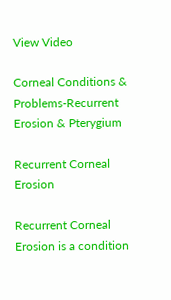View Video

Corneal Conditions & Problems-Recurrent Erosion & Pterygium

Recurrent Corneal Erosion

Recurrent Corneal Erosion is a condition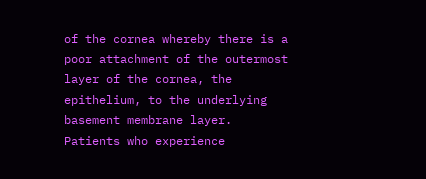of the cornea whereby there is a poor attachment of the outermost layer of the cornea, the epithelium, to the underlying basement membrane layer. Patients who experience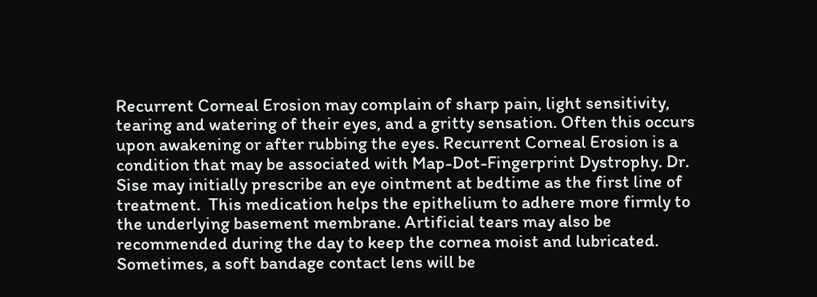Recurrent Corneal Erosion may complain of sharp pain, light sensitivity, tearing and watering of their eyes, and a gritty sensation. Often this occurs upon awakening or after rubbing the eyes. Recurrent Corneal Erosion is a condition that may be associated with Map-Dot-Fingerprint Dystrophy. Dr. Sise may initially prescribe an eye ointment at bedtime as the first line of treatment.  This medication helps the epithelium to adhere more firmly to the underlying basement membrane. Artificial tears may also be recommended during the day to keep the cornea moist and lubricated.  Sometimes, a soft bandage contact lens will be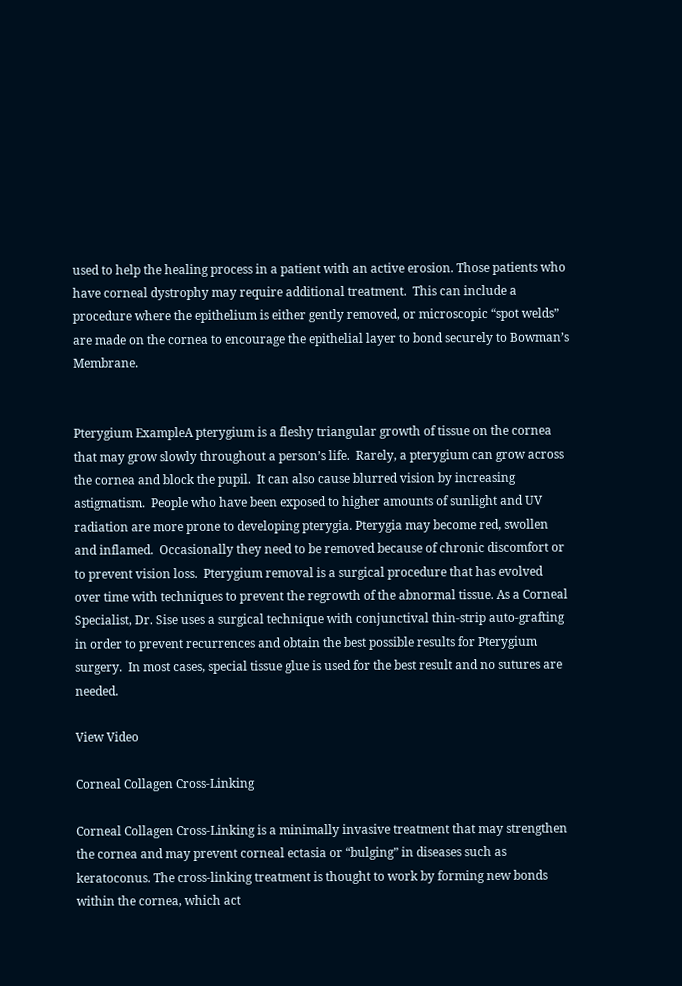used to help the healing process in a patient with an active erosion. Those patients who have corneal dystrophy may require additional treatment.  This can include a procedure where the epithelium is either gently removed, or microscopic “spot welds” are made on the cornea to encourage the epithelial layer to bond securely to Bowman’s Membrane.


Pterygium ExampleA pterygium is a fleshy triangular growth of tissue on the cornea that may grow slowly throughout a person’s life.  Rarely, a pterygium can grow across the cornea and block the pupil.  It can also cause blurred vision by increasing astigmatism.  People who have been exposed to higher amounts of sunlight and UV radiation are more prone to developing pterygia. Pterygia may become red, swollen and inflamed.  Occasionally they need to be removed because of chronic discomfort or to prevent vision loss.  Pterygium removal is a surgical procedure that has evolved over time with techniques to prevent the regrowth of the abnormal tissue. As a Corneal Specialist, Dr. Sise uses a surgical technique with conjunctival thin-strip auto-grafting in order to prevent recurrences and obtain the best possible results for Pterygium surgery.  In most cases, special tissue glue is used for the best result and no sutures are needed.

View Video

Corneal Collagen Cross-Linking

Corneal Collagen Cross-Linking is a minimally invasive treatment that may strengthen the cornea and may prevent corneal ectasia or “bulging” in diseases such as keratoconus. The cross-linking treatment is thought to work by forming new bonds within the cornea, which act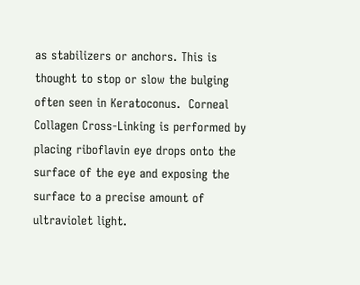as stabilizers or anchors. This is thought to stop or slow the bulging often seen in Keratoconus.  Corneal Collagen Cross-Linking is performed by placing riboflavin eye drops onto the surface of the eye and exposing the surface to a precise amount of ultraviolet light.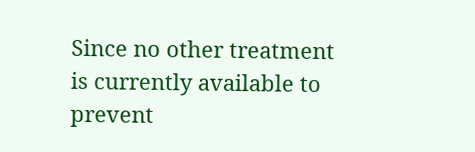Since no other treatment is currently available to prevent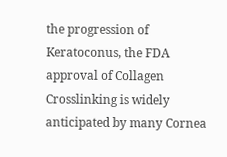the progression of Keratoconus, the FDA approval of Collagen Crosslinking is widely anticipated by many Cornea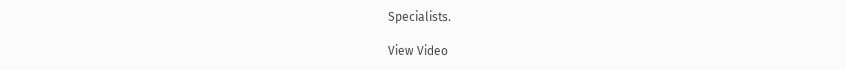Specialists.

View Video